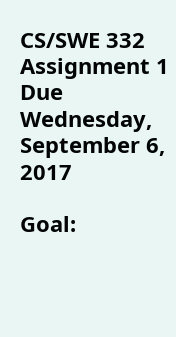CS/SWE 332 Assignment 1
Due Wednesday, September 6, 2017

Goal: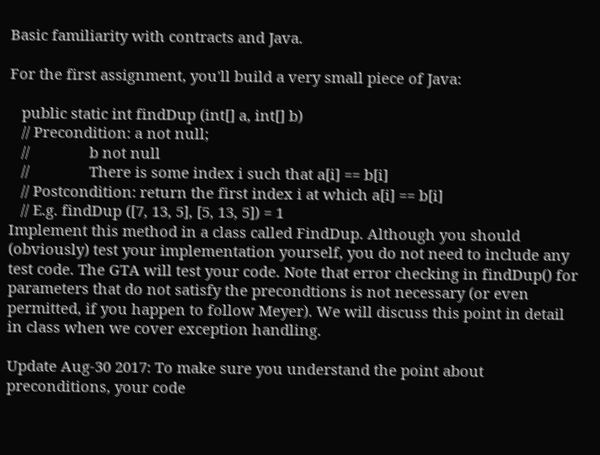Basic familiarity with contracts and Java.

For the first assignment, you'll build a very small piece of Java:

   public static int findDup (int[] a, int[] b)
   // Precondition: a not null;
   //               b not null
   //               There is some index i such that a[i] == b[i]
   // Postcondition: return the first index i at which a[i] == b[i]
   // E.g. findDup ([7, 13, 5], [5, 13, 5]) = 1
Implement this method in a class called FindDup. Although you should (obviously) test your implementation yourself, you do not need to include any test code. The GTA will test your code. Note that error checking in findDup() for parameters that do not satisfy the precondtions is not necessary (or even permitted, if you happen to follow Meyer). We will discuss this point in detail in class when we cover exception handling.

Update Aug-30 2017: To make sure you understand the point about preconditions, your code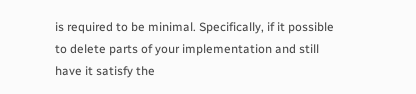is required to be minimal. Specifically, if it possible to delete parts of your implementation and still have it satisfy the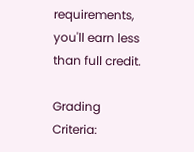requirements, you'll earn less than full credit.

Grading Criteria: